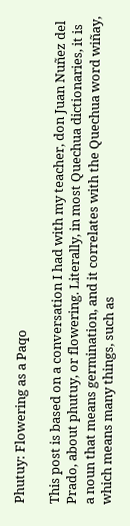Phutuy: Flowering as a Paqo

This post is based on a conversation I had with my teacher, don Juan Nuñez del Prado, about phutuy, or flowering. Literally, in most Quechua dictionaries, it is a noun that means germination, and it correlates with the Quechua word wiñay, which means many things, such as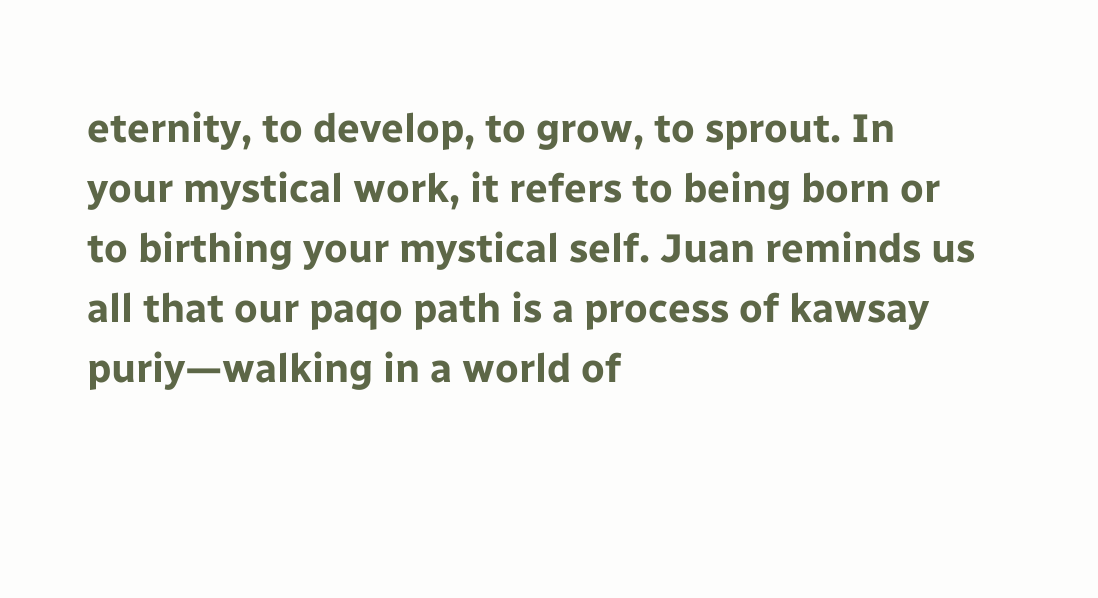eternity, to develop, to grow, to sprout. In your mystical work, it refers to being born or to birthing your mystical self. Juan reminds us all that our paqo path is a process of kawsay puriy—walking in a world of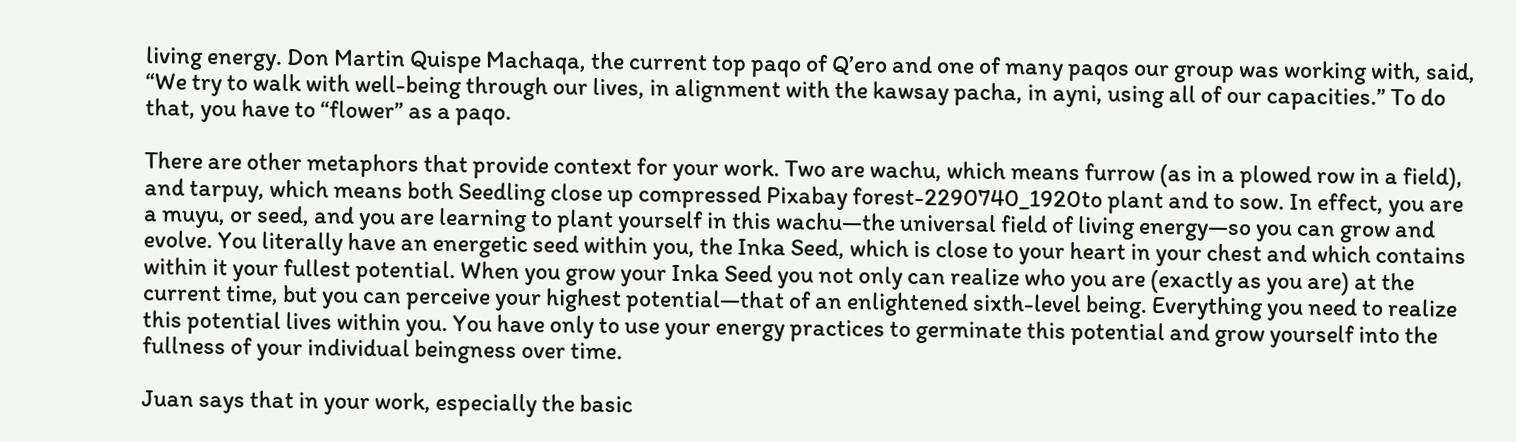living energy. Don Martin Quispe Machaqa, the current top paqo of Q’ero and one of many paqos our group was working with, said, “We try to walk with well-being through our lives, in alignment with the kawsay pacha, in ayni, using all of our capacities.” To do that, you have to “flower” as a paqo.

There are other metaphors that provide context for your work. Two are wachu, which means furrow (as in a plowed row in a field), and tarpuy, which means both Seedling close up compressed Pixabay forest-2290740_1920to plant and to sow. In effect, you are a muyu, or seed, and you are learning to plant yourself in this wachu—the universal field of living energy—so you can grow and evolve. You literally have an energetic seed within you, the Inka Seed, which is close to your heart in your chest and which contains within it your fullest potential. When you grow your Inka Seed you not only can realize who you are (exactly as you are) at the current time, but you can perceive your highest potential—that of an enlightened sixth-level being. Everything you need to realize this potential lives within you. You have only to use your energy practices to germinate this potential and grow yourself into the fullness of your individual beingness over time.

Juan says that in your work, especially the basic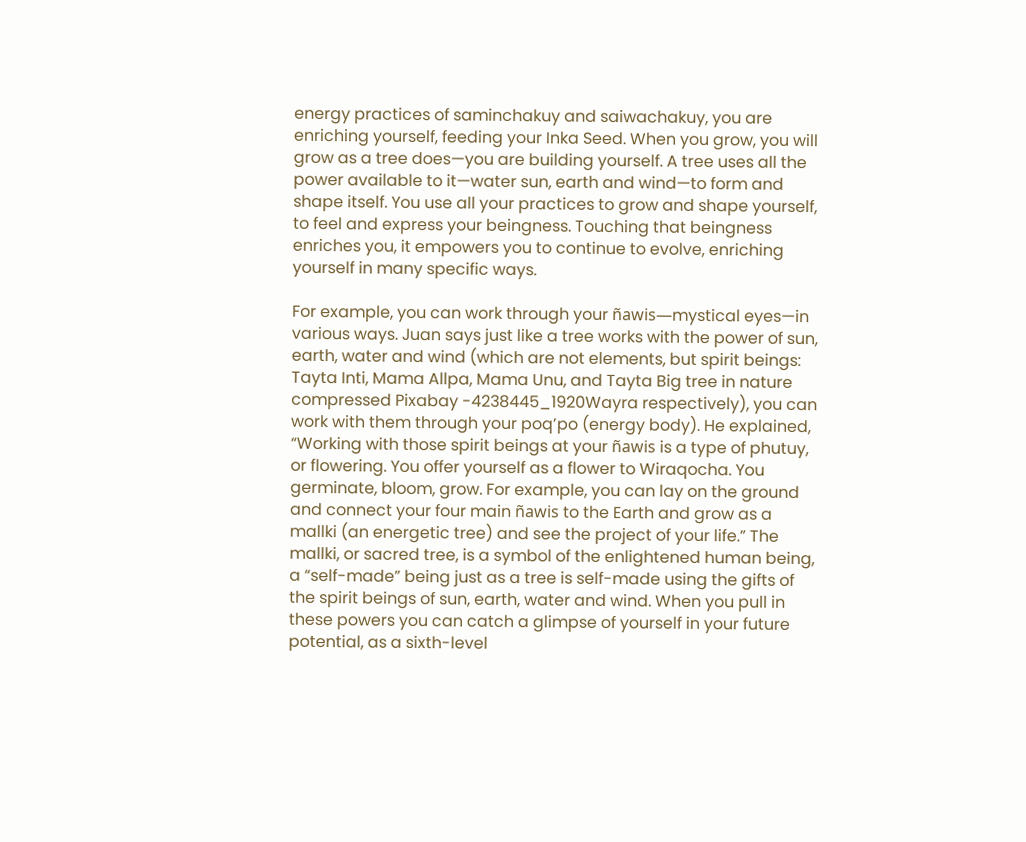energy practices of saminchakuy and saiwachakuy, you are enriching yourself, feeding your Inka Seed. When you grow, you will grow as a tree does—you are building yourself. A tree uses all the power available to it—water sun, earth and wind—to form and shape itself. You use all your practices to grow and shape yourself, to feel and express your beingness. Touching that beingness enriches you, it empowers you to continue to evolve, enriching yourself in many specific ways.

For example, you can work through your ñawis—mystical eyes—in various ways. Juan says just like a tree works with the power of sun, earth, water and wind (which are not elements, but spirit beings: Tayta Inti, Mama Allpa, Mama Unu, and Tayta Big tree in nature compressed Pixabay -4238445_1920Wayra respectively), you can work with them through your poq’po (energy body). He explained, “Working with those spirit beings at your ñawis is a type of phutuy, or flowering. You offer yourself as a flower to Wiraqocha. You germinate, bloom, grow. For example, you can lay on the ground and connect your four main ñawis to the Earth and grow as a mallki (an energetic tree) and see the project of your life.” The mallki, or sacred tree, is a symbol of the enlightened human being, a “self-made” being just as a tree is self-made using the gifts of the spirit beings of sun, earth, water and wind. When you pull in these powers you can catch a glimpse of yourself in your future potential, as a sixth-level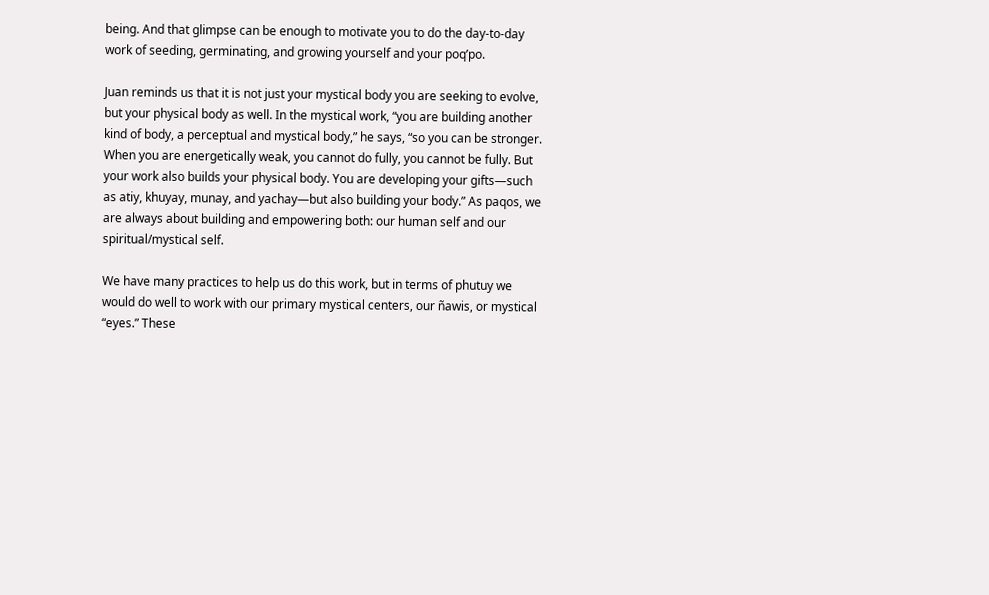being. And that glimpse can be enough to motivate you to do the day-to-day work of seeding, germinating, and growing yourself and your poq’po.

Juan reminds us that it is not just your mystical body you are seeking to evolve, but your physical body as well. In the mystical work, “you are building another kind of body, a perceptual and mystical body,” he says, “so you can be stronger. When you are energetically weak, you cannot do fully, you cannot be fully. But your work also builds your physical body. You are developing your gifts—such as atiy, khuyay, munay, and yachay—but also building your body.” As paqos, we are always about building and empowering both: our human self and our spiritual/mystical self.

We have many practices to help us do this work, but in terms of phutuy we would do well to work with our primary mystical centers, our ñawis, or mystical “eyes.” These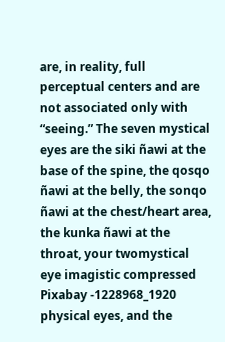are, in reality, full perceptual centers and are not associated only with “seeing.” The seven mystical eyes are the siki ñawi at the base of the spine, the qosqo ñawi at the belly, the sonqo ñawi at the chest/heart area, the kunka ñawi at the throat, your twomystical eye imagistic compressed Pixabay -1228968_1920 physical eyes, and the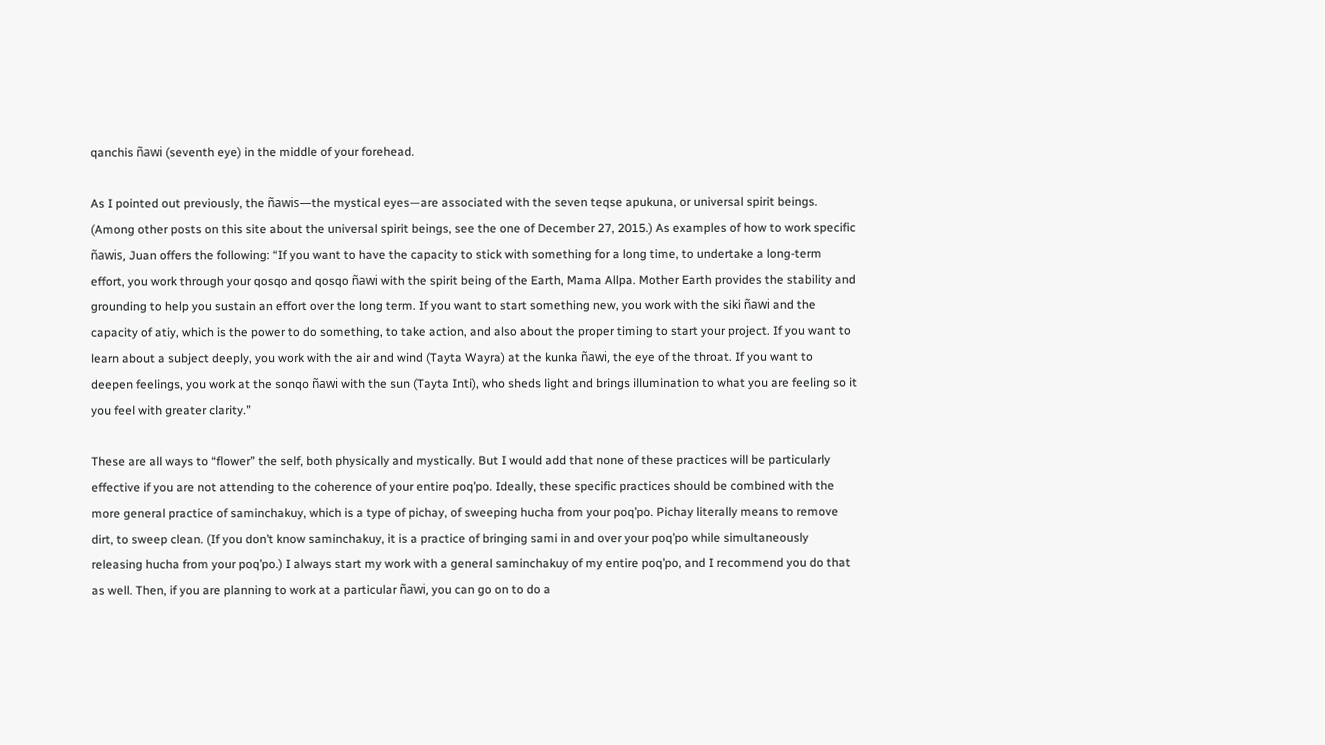qanchis ñawi (seventh eye) in the middle of your forehead.

As I pointed out previously, the ñawis—the mystical eyes—are associated with the seven teqse apukuna, or universal spirit beings. (Among other posts on this site about the universal spirit beings, see the one of December 27, 2015.) As examples of how to work specific ñawis, Juan offers the following: “If you want to have the capacity to stick with something for a long time, to undertake a long-term effort, you work through your qosqo and qosqo ñawi with the spirit being of the Earth, Mama Allpa. Mother Earth provides the stability and grounding to help you sustain an effort over the long term. If you want to start something new, you work with the siki ñawi and the capacity of atiy, which is the power to do something, to take action, and also about the proper timing to start your project. If you want to learn about a subject deeply, you work with the air and wind (Tayta Wayra) at the kunka ñawi, the eye of the throat. If you want to deepen feelings, you work at the sonqo ñawi with the sun (Tayta Inti), who sheds light and brings illumination to what you are feeling so it you feel with greater clarity.”

These are all ways to “flower” the self, both physically and mystically. But I would add that none of these practices will be particularly effective if you are not attending to the coherence of your entire poq’po. Ideally, these specific practices should be combined with the more general practice of saminchakuy, which is a type of pichay, of sweeping hucha from your poq’po. Pichay literally means to remove dirt, to sweep clean. (If you don’t know saminchakuy, it is a practice of bringing sami in and over your poq’po while simultaneously releasing hucha from your poq’po.) I always start my work with a general saminchakuy of my entire poq’po, and I recommend you do that as well. Then, if you are planning to work at a particular ñawi, you can go on to do a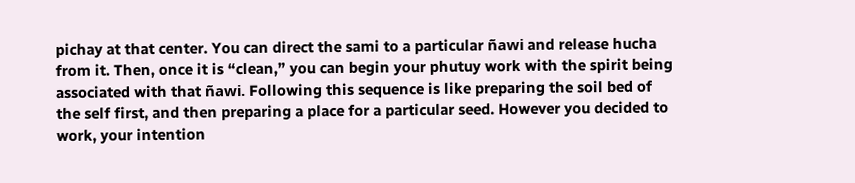pichay at that center. You can direct the sami to a particular ñawi and release hucha from it. Then, once it is “clean,” you can begin your phutuy work with the spirit being associated with that ñawi. Following this sequence is like preparing the soil bed of the self first, and then preparing a place for a particular seed. However you decided to work, your intention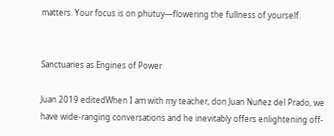matters. Your focus is on phutuy—flowering the fullness of yourself.


Sanctuaries as Engines of Power

Juan 2019 editedWhen I am with my teacher, don Juan Nuñez del Prado, we have wide-ranging conversations and he inevitably offers enlightening off-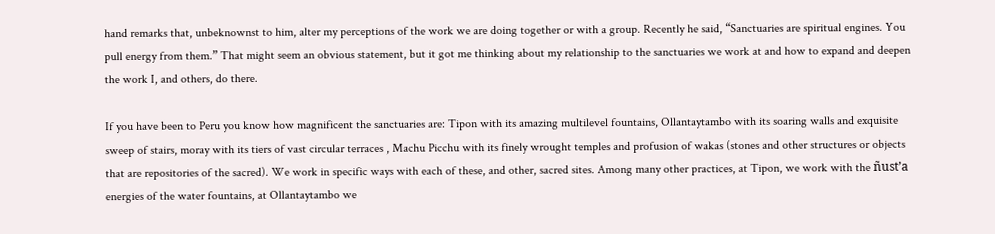hand remarks that, unbeknownst to him, alter my perceptions of the work we are doing together or with a group. Recently he said, “Sanctuaries are spiritual engines. You pull energy from them.” That might seem an obvious statement, but it got me thinking about my relationship to the sanctuaries we work at and how to expand and deepen the work I, and others, do there.

If you have been to Peru you know how magnificent the sanctuaries are: Tipon with its amazing multilevel fountains, Ollantaytambo with its soaring walls and exquisite sweep of stairs, moray with its tiers of vast circular terraces , Machu Picchu with its finely wrought temples and profusion of wakas (stones and other structures or objects that are repositories of the sacred). We work in specific ways with each of these, and other, sacred sites. Among many other practices, at Tipon, we work with the ñust’a energies of the water fountains, at Ollantaytambo we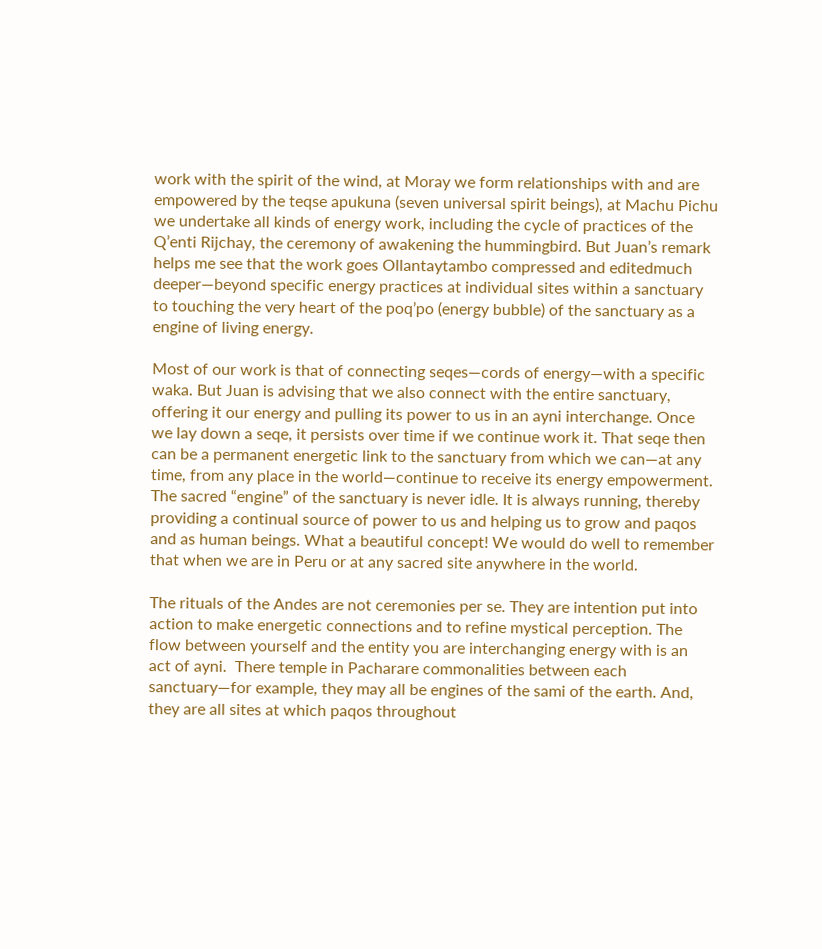work with the spirit of the wind, at Moray we form relationships with and are empowered by the teqse apukuna (seven universal spirit beings), at Machu Pichu we undertake all kinds of energy work, including the cycle of practices of the Q’enti Rijchay, the ceremony of awakening the hummingbird. But Juan’s remark helps me see that the work goes Ollantaytambo compressed and editedmuch deeper—beyond specific energy practices at individual sites within a sanctuary to touching the very heart of the poq’po (energy bubble) of the sanctuary as a engine of living energy.

Most of our work is that of connecting seqes—cords of energy—with a specific waka. But Juan is advising that we also connect with the entire sanctuary, offering it our energy and pulling its power to us in an ayni interchange. Once we lay down a seqe, it persists over time if we continue work it. That seqe then can be a permanent energetic link to the sanctuary from which we can—at any time, from any place in the world—continue to receive its energy empowerment. The sacred “engine” of the sanctuary is never idle. It is always running, thereby providing a continual source of power to us and helping us to grow and paqos and as human beings. What a beautiful concept! We would do well to remember that when we are in Peru or at any sacred site anywhere in the world.

The rituals of the Andes are not ceremonies per se. They are intention put into action to make energetic connections and to refine mystical perception. The flow between yourself and the entity you are interchanging energy with is an act of ayni.  There temple in Pacharare commonalities between each sanctuary—for example, they may all be engines of the sami of the earth. And, they are all sites at which paqos throughout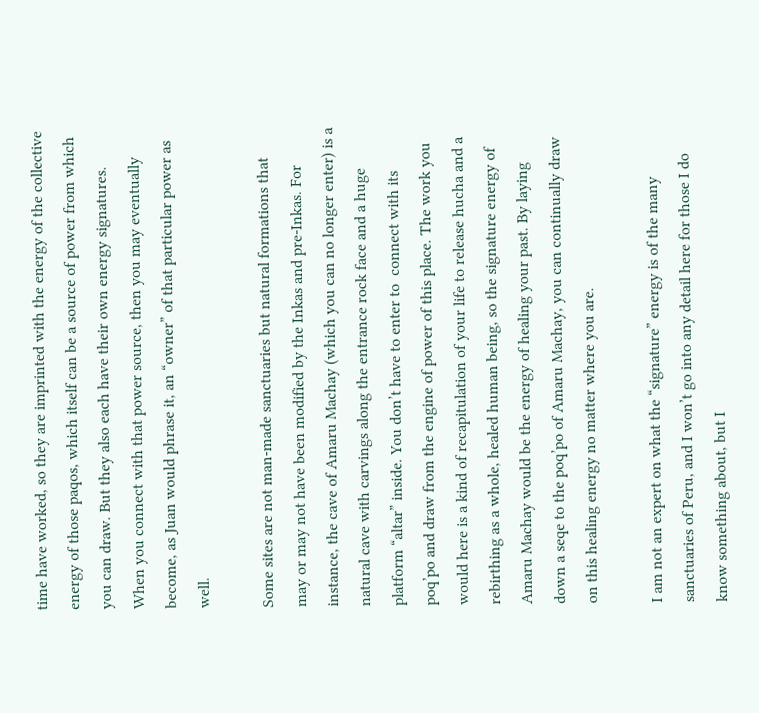time have worked, so they are imprinted with the energy of the collective energy of those paqos, which itself can be a source of power from which you can draw. But they also each have their own energy signatures. When you connect with that power source, then you may eventually become, as Juan would phrase it, an “owner” of that particular power as well.

Some sites are not man-made sanctuaries but natural formations that may or may not have been modified by the Inkas and pre-Inkas. For instance, the cave of Amaru Machay (which you can no longer enter) is a natural cave with carvings along the entrance rock face and a huge platform “altar” inside. You don’t have to enter to  connect with its poq’po and draw from the engine of power of this place. The work you would here is a kind of recapitulation of your life to release hucha and a rebirthing as a whole, healed human being, so the signature energy of Amaru Machay would be the energy of healing your past. By laying down a seqe to the poq’po of Amaru Machay, you can continually draw on this healing energy no matter where you are.

I am not an expert on what the “signature” energy is of the many sanctuaries of Peru, and I won’t go into any detail here for those I do know something about, but I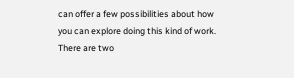can offer a few possibilities about how you can explore doing this kind of work. There are two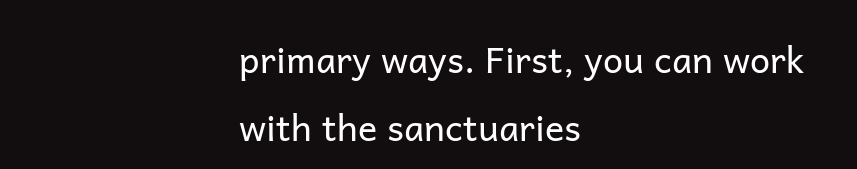primary ways. First, you can work with the sanctuaries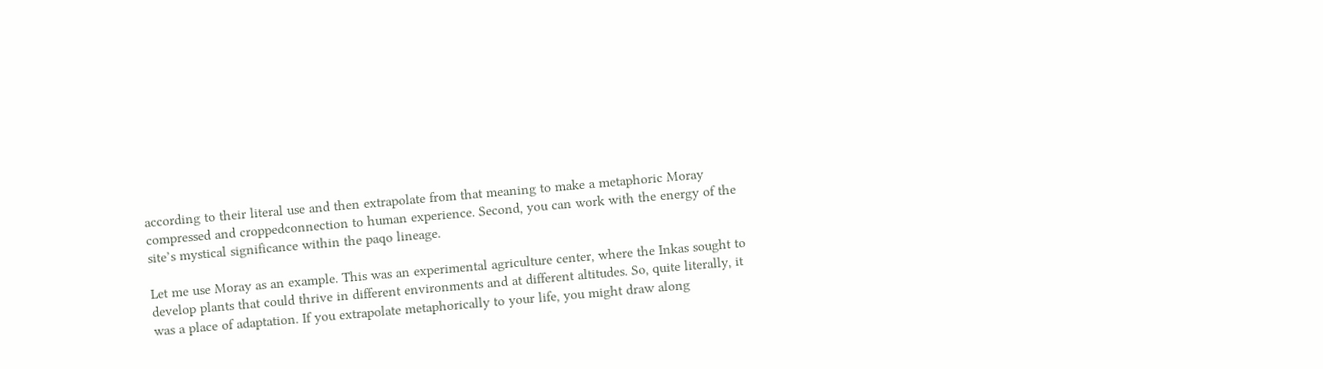according to their literal use and then extrapolate from that meaning to make a metaphoric Moray compressed and croppedconnection to human experience. Second, you can work with the energy of the site’s mystical significance within the paqo lineage.

Let me use Moray as an example. This was an experimental agriculture center, where the Inkas sought to develop plants that could thrive in different environments and at different altitudes. So, quite literally, it was a place of adaptation. If you extrapolate metaphorically to your life, you might draw along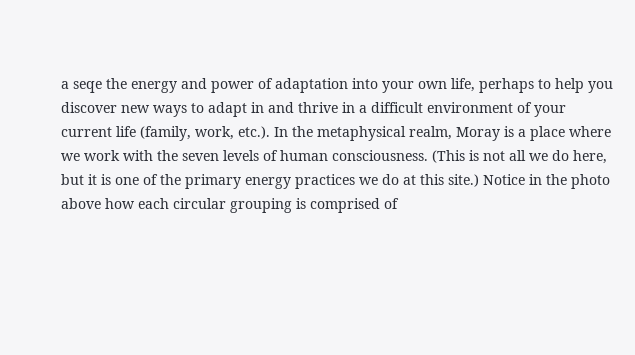a seqe the energy and power of adaptation into your own life, perhaps to help you discover new ways to adapt in and thrive in a difficult environment of your current life (family, work, etc.). In the metaphysical realm, Moray is a place where we work with the seven levels of human consciousness. (This is not all we do here, but it is one of the primary energy practices we do at this site.) Notice in the photo above how each circular grouping is comprised of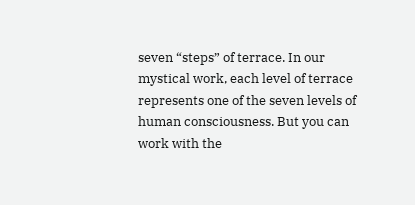seven “steps” of terrace. In our mystical work, each level of terrace represents one of the seven levels of human consciousness. But you can work with the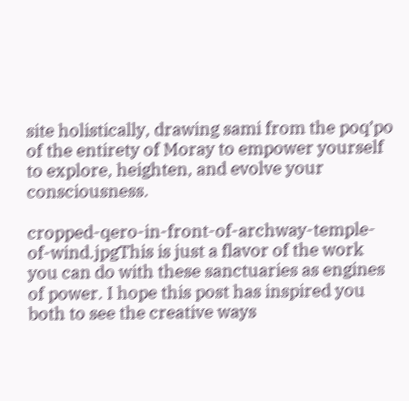site holistically, drawing sami from the poq’po of the entirety of Moray to empower yourself to explore, heighten, and evolve your consciousness.

cropped-qero-in-front-of-archway-temple-of-wind.jpgThis is just a flavor of the work you can do with these sanctuaries as engines of power. I hope this post has inspired you both to see the creative ways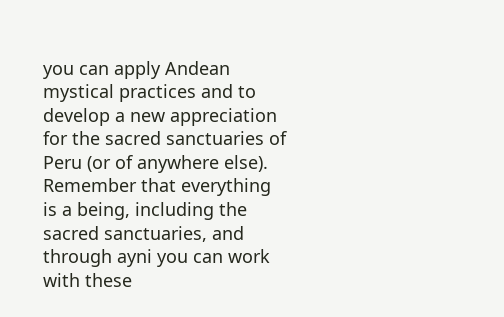you can apply Andean mystical practices and to develop a new appreciation for the sacred sanctuaries of Peru (or of anywhere else). Remember that everything is a being, including the sacred sanctuaries, and through ayni you can work with these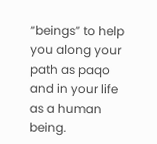“beings” to help you along your path as paqo and in your life as a human being.